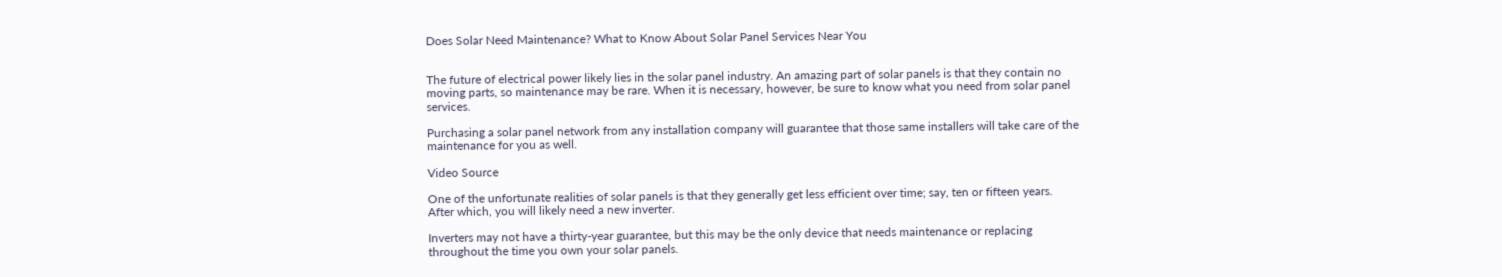Does Solar Need Maintenance? What to Know About Solar Panel Services Near You


The future of electrical power likely lies in the solar panel industry. An amazing part of solar panels is that they contain no moving parts, so maintenance may be rare. When it is necessary, however, be sure to know what you need from solar panel services.

Purchasing a solar panel network from any installation company will guarantee that those same installers will take care of the maintenance for you as well.

Video Source

One of the unfortunate realities of solar panels is that they generally get less efficient over time; say, ten or fifteen years. After which, you will likely need a new inverter.

Inverters may not have a thirty-year guarantee, but this may be the only device that needs maintenance or replacing throughout the time you own your solar panels.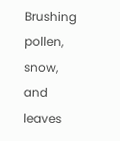Brushing pollen, snow, and leaves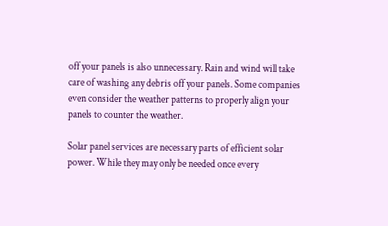off your panels is also unnecessary. Rain and wind will take care of washing any debris off your panels. Some companies even consider the weather patterns to properly align your panels to counter the weather.

Solar panel services are necessary parts of efficient solar power. While they may only be needed once every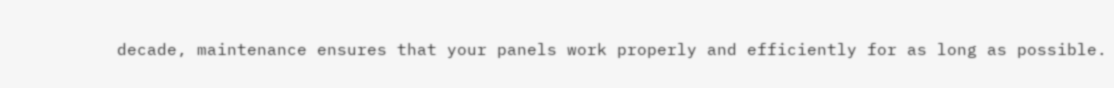decade, maintenance ensures that your panels work properly and efficiently for as long as possible.